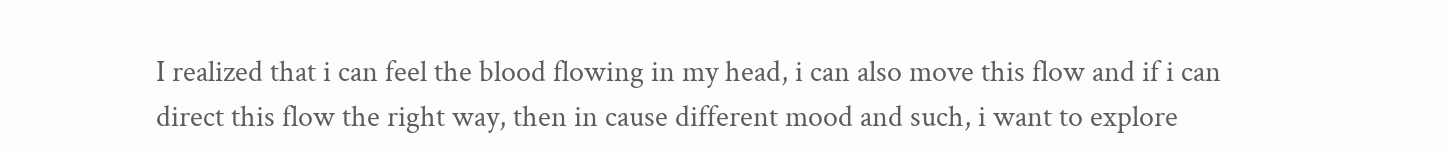I realized that i can feel the blood flowing in my head, i can also move this flow and if i can direct this flow the right way, then in cause different mood and such, i want to explore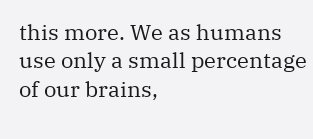this more. We as humans use only a small percentage of our brains,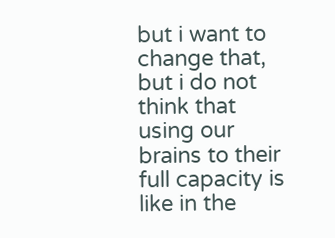but i want to change that, but i do not think that using our brains to their full capacity is like in the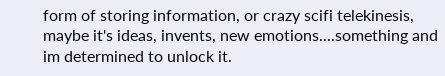form of storing information, or crazy scifi telekinesis, maybe it's ideas, invents, new emotions....something and im determined to unlock it.